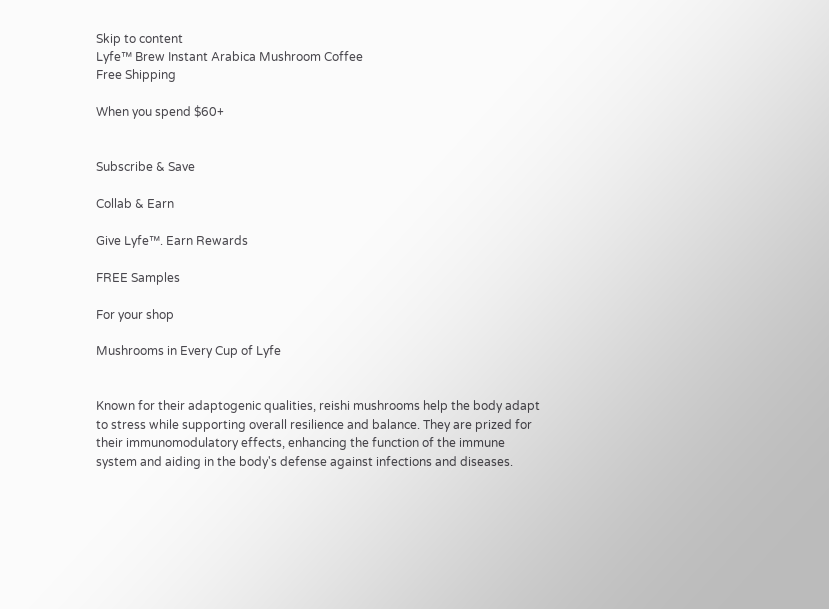Skip to content
Lyfe™ Brew Instant Arabica Mushroom Coffee
Free Shipping

When you spend $60+


Subscribe & Save

Collab & Earn

Give Lyfe™. Earn Rewards

FREE Samples

For your shop

Mushrooms in Every Cup of Lyfe


Known for their adaptogenic qualities, reishi mushrooms help the body adapt to stress while supporting overall resilience and balance. They are prized for their immunomodulatory effects, enhancing the function of the immune system and aiding in the body's defense against infections and diseases.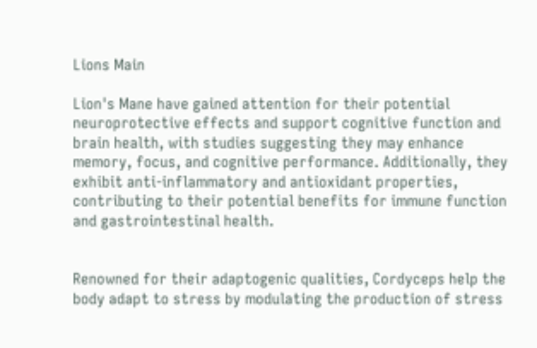Lions Main

Lion's Mane have gained attention for their potential neuroprotective effects and support cognitive function and brain health, with studies suggesting they may enhance memory, focus, and cognitive performance. Additionally, they exhibit anti-inflammatory and antioxidant properties, contributing to their potential benefits for immune function and gastrointestinal health.


Renowned for their adaptogenic qualities, Cordyceps help the body adapt to stress by modulating the production of stress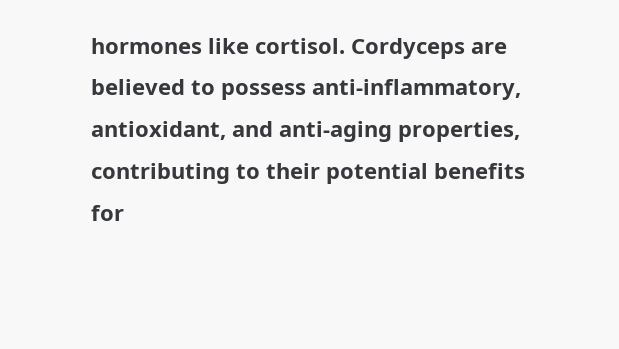hormones like cortisol. Cordyceps are believed to possess anti-inflammatory, antioxidant, and anti-aging properties, contributing to their potential benefits for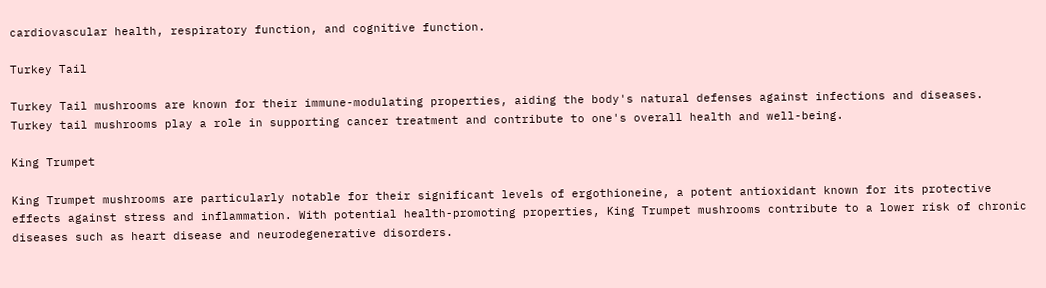cardiovascular health, respiratory function, and cognitive function.

Turkey Tail

Turkey Tail mushrooms are known for their immune-modulating properties, aiding the body's natural defenses against infections and diseases. Turkey tail mushrooms play a role in supporting cancer treatment and contribute to one's overall health and well-being.

King Trumpet

King Trumpet mushrooms are particularly notable for their significant levels of ergothioneine, a potent antioxidant known for its protective effects against stress and inflammation. With potential health-promoting properties, King Trumpet mushrooms contribute to a lower risk of chronic diseases such as heart disease and neurodegenerative disorders.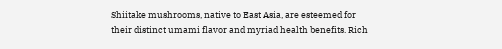Shiitake mushrooms, native to East Asia, are esteemed for their distinct umami flavor and myriad health benefits. Rich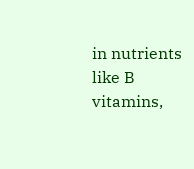in nutrients like B vitamins,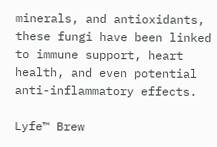minerals, and antioxidants, these fungi have been linked to immune support, heart health, and even potential anti-inflammatory effects.

Lyfe™ Brew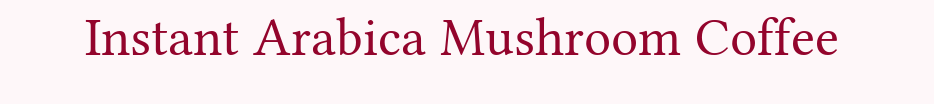Instant Arabica Mushroom Coffee